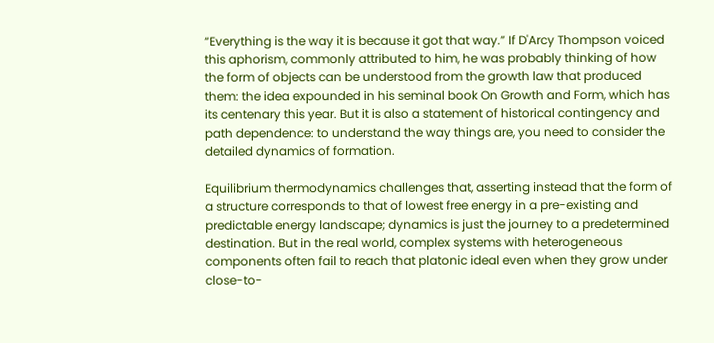“Everything is the way it is because it got that way.” If D'Arcy Thompson voiced this aphorism, commonly attributed to him, he was probably thinking of how the form of objects can be understood from the growth law that produced them: the idea expounded in his seminal book On Growth and Form, which has its centenary this year. But it is also a statement of historical contingency and path dependence: to understand the way things are, you need to consider the detailed dynamics of formation.

Equilibrium thermodynamics challenges that, asserting instead that the form of a structure corresponds to that of lowest free energy in a pre-existing and predictable energy landscape; dynamics is just the journey to a predetermined destination. But in the real world, complex systems with heterogeneous components often fail to reach that platonic ideal even when they grow under close-to-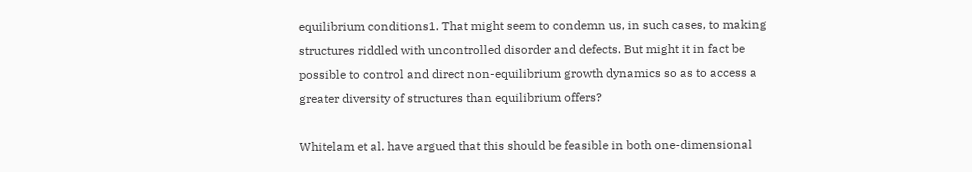equilibrium conditions1. That might seem to condemn us, in such cases, to making structures riddled with uncontrolled disorder and defects. But might it in fact be possible to control and direct non-equilibrium growth dynamics so as to access a greater diversity of structures than equilibrium offers?

Whitelam et al. have argued that this should be feasible in both one-dimensional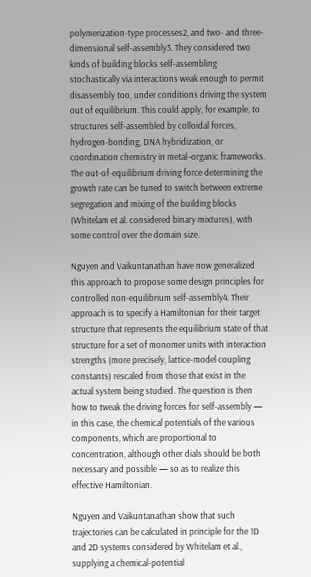polymerization-type processes2, and two- and three-dimensional self-assembly3. They considered two kinds of building blocks self-assembling stochastically via interactions weak enough to permit disassembly too, under conditions driving the system out of equilibrium. This could apply, for example, to structures self-assembled by colloidal forces, hydrogen-bonding, DNA hybridization, or coordination chemistry in metal–organic frameworks. The out-of-equilibrium driving force determining the growth rate can be tuned to switch between extreme segregation and mixing of the building blocks (Whitelam et al. considered binary mixtures), with some control over the domain size.

Nguyen and Vaikuntanathan have now generalized this approach to propose some design principles for controlled non-equilibrium self-assembly4. Their approach is to specify a Hamiltonian for their target structure that represents the equilibrium state of that structure for a set of monomer units with interaction strengths (more precisely, lattice-model coupling constants) rescaled from those that exist in the actual system being studied. The question is then how to tweak the driving forces for self-assembly — in this case, the chemical potentials of the various components, which are proportional to concentration, although other dials should be both necessary and possible — so as to realize this effective Hamiltonian.

Nguyen and Vaikuntanathan show that such trajectories can be calculated in principle for the 1D and 2D systems considered by Whitelam et al., supplying a chemical-potential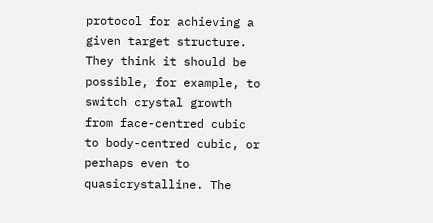protocol for achieving a given target structure. They think it should be possible, for example, to switch crystal growth from face-centred cubic to body-centred cubic, or perhaps even to quasicrystalline. The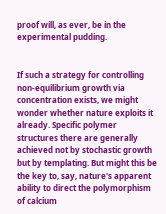proof will, as ever, be in the experimental pudding.


If such a strategy for controlling non-equilibrium growth via concentration exists, we might wonder whether nature exploits it already. Specific polymer structures there are generally achieved not by stochastic growth but by templating. But might this be the key to, say, nature's apparent ability to direct the polymorphism of calcium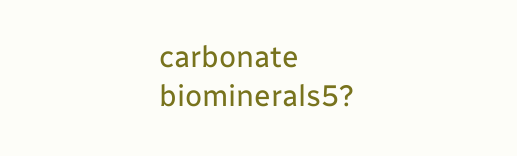carbonate biominerals5?